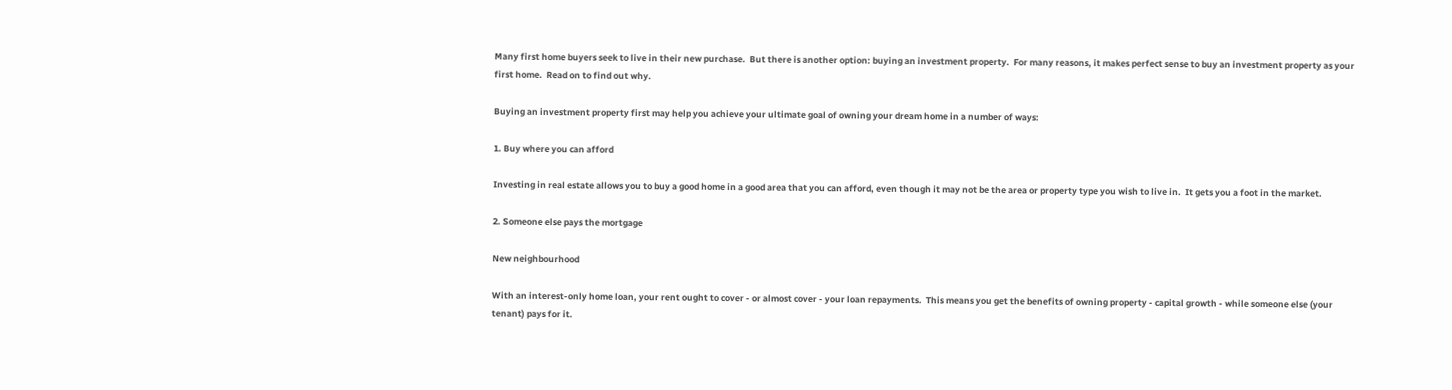Many first home buyers seek to live in their new purchase.  But there is another option: buying an investment property.  For many reasons, it makes perfect sense to buy an investment property as your first home.  Read on to find out why.

Buying an investment property first may help you achieve your ultimate goal of owning your dream home in a number of ways:

1. Buy where you can afford

Investing in real estate allows you to buy a good home in a good area that you can afford, even though it may not be the area or property type you wish to live in.  It gets you a foot in the market.

2. Someone else pays the mortgage

New neighbourhood

With an interest-only home loan, your rent ought to cover - or almost cover - your loan repayments.  This means you get the benefits of owning property - capital growth - while someone else (your tenant) pays for it.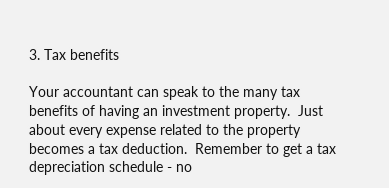3. Tax benefits

Your accountant can speak to the many tax benefits of having an investment property.  Just about every expense related to the property becomes a tax deduction.  Remember to get a tax depreciation schedule - no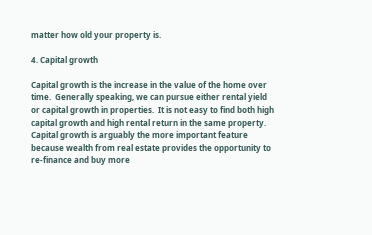matter how old your property is.

4. Capital growth

Capital growth is the increase in the value of the home over time.  Generally speaking, we can pursue either rental yield or capital growth in properties.  It is not easy to find both high capital growth and high rental return in the same property.  Capital growth is arguably the more important feature because wealth from real estate provides the opportunity to re-finance and buy more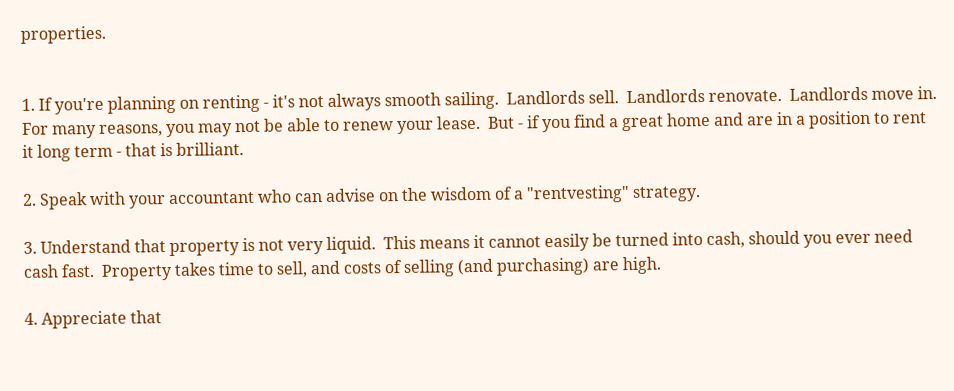properties.


1. If you're planning on renting - it's not always smooth sailing.  Landlords sell.  Landlords renovate.  Landlords move in.  For many reasons, you may not be able to renew your lease.  But - if you find a great home and are in a position to rent it long term - that is brilliant.

2. Speak with your accountant who can advise on the wisdom of a "rentvesting" strategy.

3. Understand that property is not very liquid.  This means it cannot easily be turned into cash, should you ever need cash fast.  Property takes time to sell, and costs of selling (and purchasing) are high.

4. Appreciate that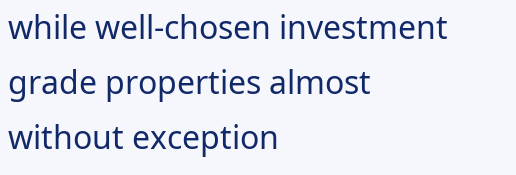while well-chosen investment grade properties almost without exception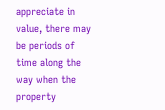appreciate in value, there may be periods of time along the way when the property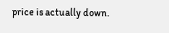price is actually down.